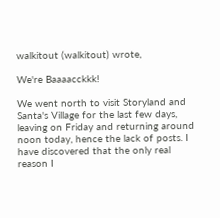walkitout (walkitout) wrote,

We're Baaaacckkk!

We went north to visit Storyland and Santa's Village for the last few days, leaving on Friday and returning around noon today, hence the lack of posts. I have discovered that the only real reason I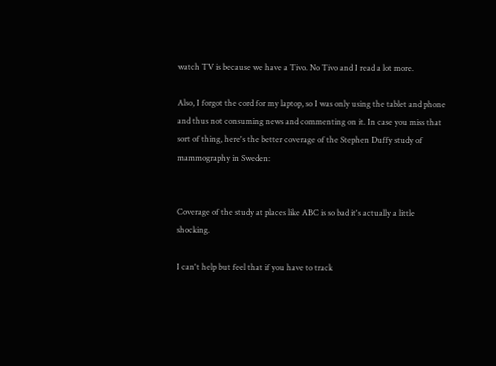watch TV is because we have a Tivo. No Tivo and I read a lot more.

Also, I forgot the cord for my laptop, so I was only using the tablet and phone and thus not consuming news and commenting on it. In case you miss that sort of thing, here's the better coverage of the Stephen Duffy study of mammography in Sweden:


Coverage of the study at places like ABC is so bad it's actually a little shocking.

I can't help but feel that if you have to track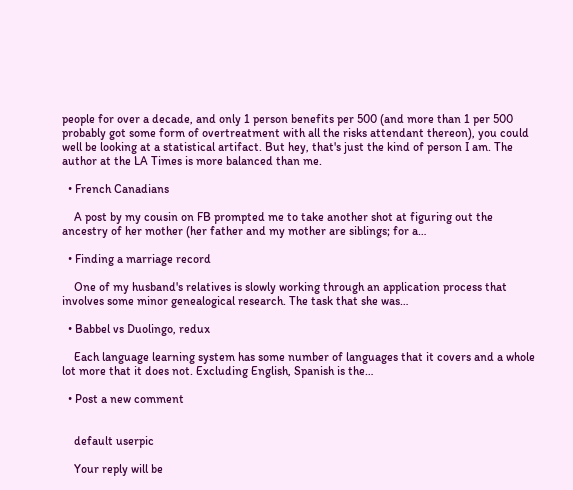people for over a decade, and only 1 person benefits per 500 (and more than 1 per 500 probably got some form of overtreatment with all the risks attendant thereon), you could well be looking at a statistical artifact. But hey, that's just the kind of person I am. The author at the LA Times is more balanced than me.

  • French Canadians

    A post by my cousin on FB prompted me to take another shot at figuring out the ancestry of her mother (her father and my mother are siblings; for a…

  • Finding a marriage record

    One of my husband's relatives is slowly working through an application process that involves some minor genealogical research. The task that she was…

  • Babbel vs Duolingo, redux

    Each language learning system has some number of languages that it covers and a whole lot more that it does not. Excluding English, Spanish is the…

  • Post a new comment


    default userpic

    Your reply will be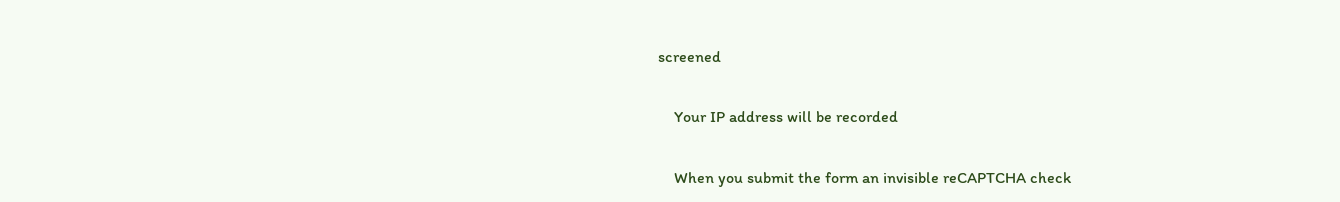screened

    Your IP address will be recorded

    When you submit the form an invisible reCAPTCHA check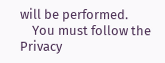will be performed.
    You must follow the Privacy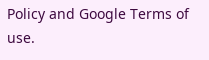Policy and Google Terms of use.